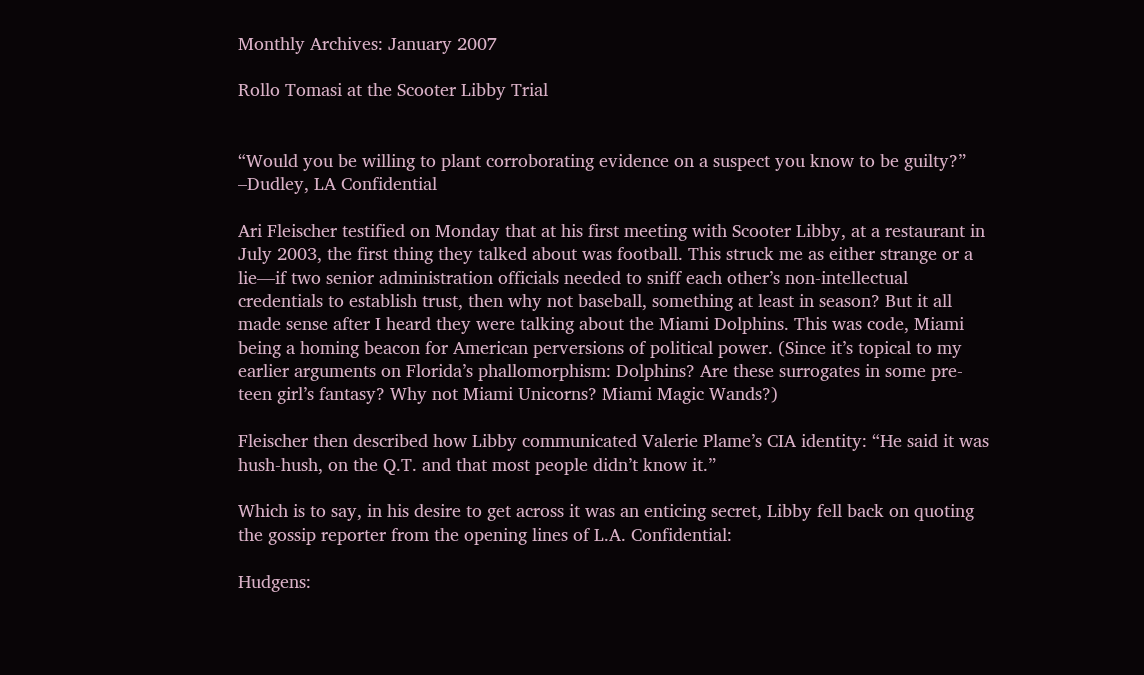Monthly Archives: January 2007

Rollo Tomasi at the Scooter Libby Trial


“Would you be willing to plant corroborating evidence on a suspect you know to be guilty?” –Dudley, LA Confidential

Ari Fleischer testified on Monday that at his first meeting with Scooter Libby, at a restaurant in July 2003, the first thing they talked about was football. This struck me as either strange or a lie—if two senior administration officials needed to sniff each other’s non-intellectual credentials to establish trust, then why not baseball, something at least in season? But it all made sense after I heard they were talking about the Miami Dolphins. This was code, Miami being a homing beacon for American perversions of political power. (Since it’s topical to my earlier arguments on Florida’s phallomorphism: Dolphins? Are these surrogates in some pre-teen girl’s fantasy? Why not Miami Unicorns? Miami Magic Wands?)

Fleischer then described how Libby communicated Valerie Plame’s CIA identity: “He said it was hush-hush, on the Q.T. and that most people didn’t know it.”

Which is to say, in his desire to get across it was an enticing secret, Libby fell back on quoting the gossip reporter from the opening lines of L.A. Confidential:

Hudgens: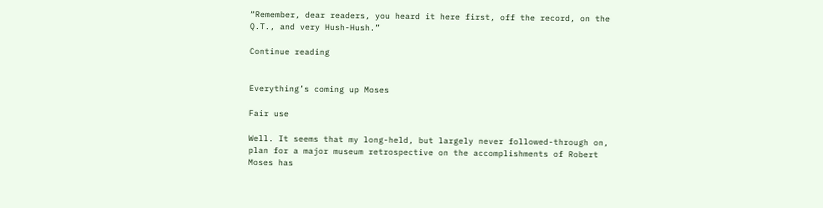“Remember, dear readers, you heard it here first, off the record, on the Q.T., and very Hush-Hush.”

Continue reading


Everything’s coming up Moses

Fair use

Well. It seems that my long-held, but largely never followed-through on, plan for a major museum retrospective on the accomplishments of Robert Moses has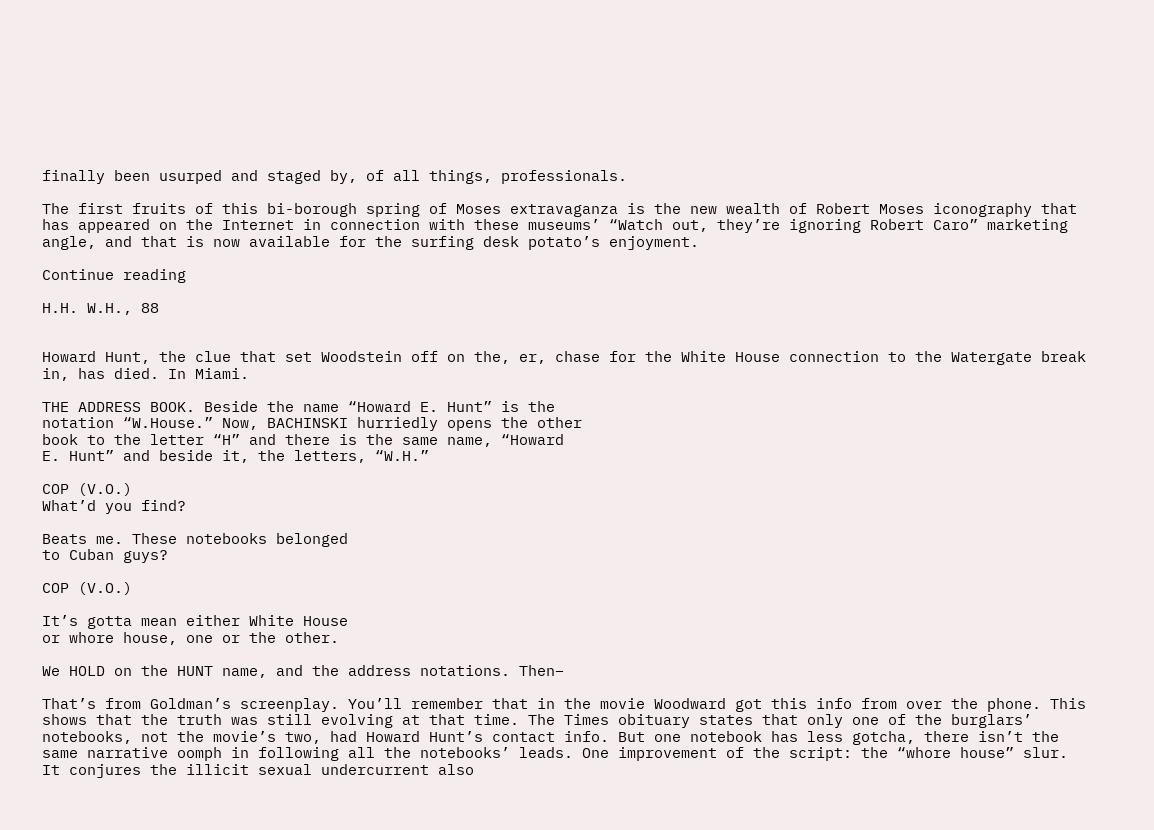finally been usurped and staged by, of all things, professionals.

The first fruits of this bi-borough spring of Moses extravaganza is the new wealth of Robert Moses iconography that has appeared on the Internet in connection with these museums’ “Watch out, they’re ignoring Robert Caro” marketing angle, and that is now available for the surfing desk potato’s enjoyment.

Continue reading

H.H. W.H., 88


Howard Hunt, the clue that set Woodstein off on the, er, chase for the White House connection to the Watergate break in, has died. In Miami.

THE ADDRESS BOOK. Beside the name “Howard E. Hunt” is the
notation “W.House.” Now, BACHINSKI hurriedly opens the other
book to the letter “H” and there is the same name, “Howard
E. Hunt” and beside it, the letters, “W.H.”

COP (V.O.)
What’d you find?

Beats me. These notebooks belonged
to Cuban guys?

COP (V.O.)

It’s gotta mean either White House
or whore house, one or the other.

We HOLD on the HUNT name, and the address notations. Then–

That’s from Goldman’s screenplay. You’ll remember that in the movie Woodward got this info from over the phone. This shows that the truth was still evolving at that time. The Times obituary states that only one of the burglars’ notebooks, not the movie’s two, had Howard Hunt’s contact info. But one notebook has less gotcha, there isn’t the same narrative oomph in following all the notebooks’ leads. One improvement of the script: the “whore house” slur. It conjures the illicit sexual undercurrent also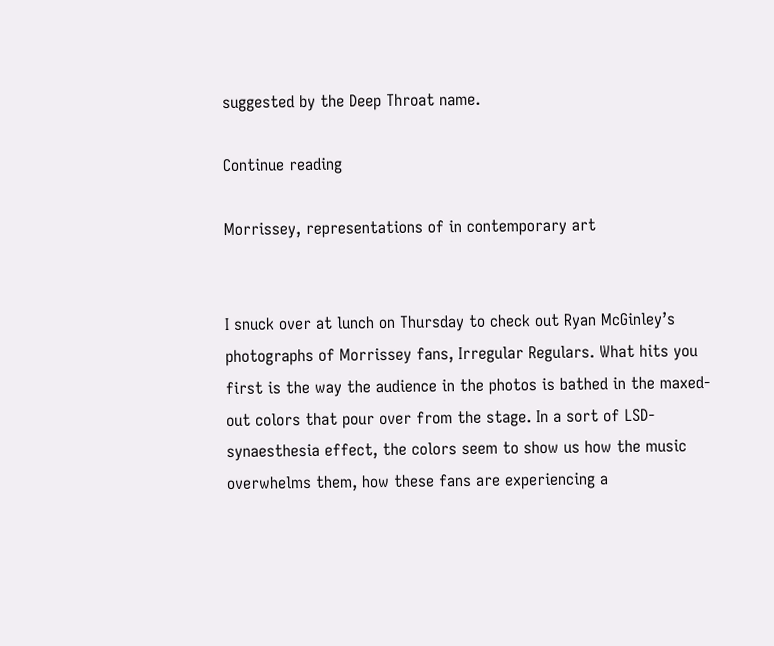suggested by the Deep Throat name.

Continue reading

Morrissey, representations of in contemporary art


I snuck over at lunch on Thursday to check out Ryan McGinley’s photographs of Morrissey fans, Irregular Regulars. What hits you first is the way the audience in the photos is bathed in the maxed-out colors that pour over from the stage. In a sort of LSD-synaesthesia effect, the colors seem to show us how the music overwhelms them, how these fans are experiencing a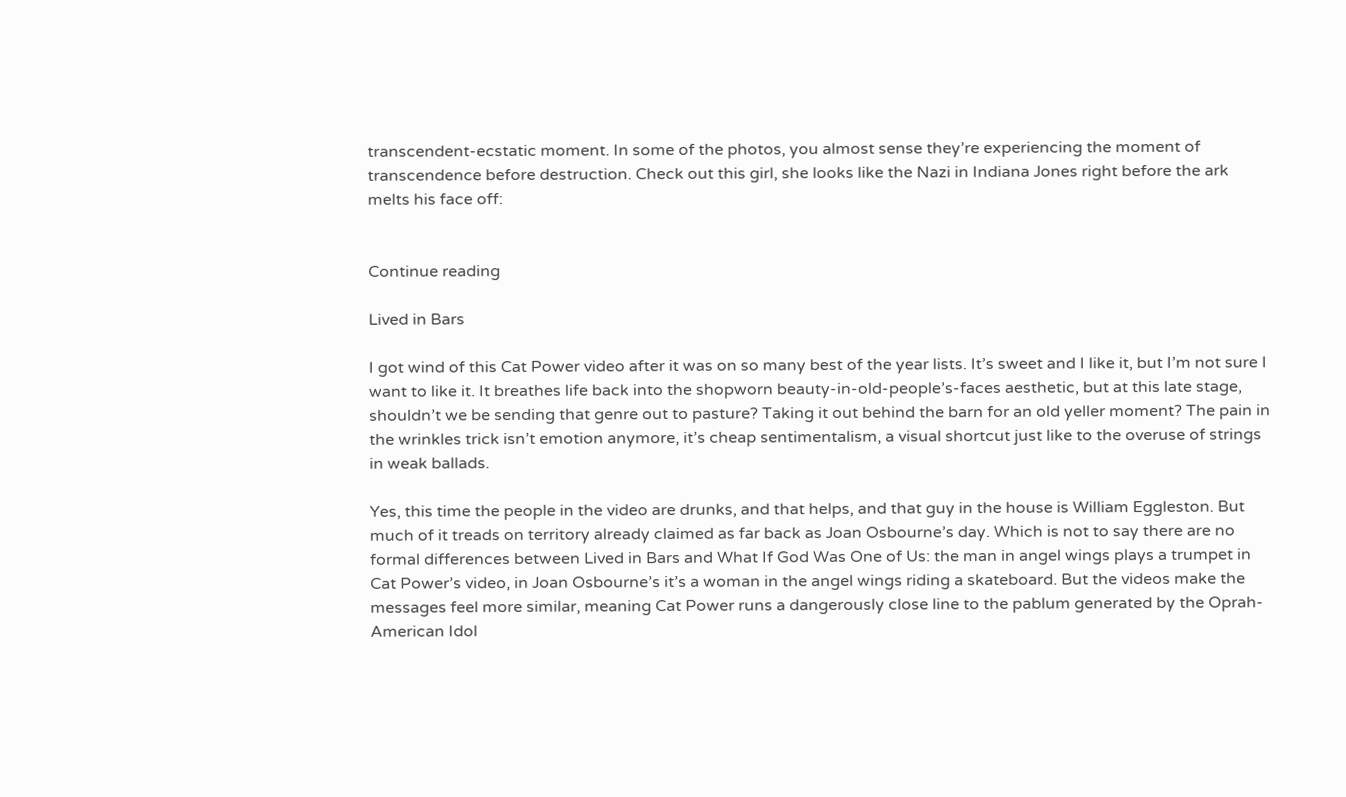transcendent-ecstatic moment. In some of the photos, you almost sense they’re experiencing the moment of transcendence before destruction. Check out this girl, she looks like the Nazi in Indiana Jones right before the ark melts his face off:


Continue reading

Lived in Bars

I got wind of this Cat Power video after it was on so many best of the year lists. It’s sweet and I like it, but I’m not sure I want to like it. It breathes life back into the shopworn beauty-in-old-people’s-faces aesthetic, but at this late stage, shouldn’t we be sending that genre out to pasture? Taking it out behind the barn for an old yeller moment? The pain in the wrinkles trick isn’t emotion anymore, it’s cheap sentimentalism, a visual shortcut just like to the overuse of strings in weak ballads.

Yes, this time the people in the video are drunks, and that helps, and that guy in the house is William Eggleston. But much of it treads on territory already claimed as far back as Joan Osbourne’s day. Which is not to say there are no formal differences between Lived in Bars and What If God Was One of Us: the man in angel wings plays a trumpet in Cat Power’s video, in Joan Osbourne’s it’s a woman in the angel wings riding a skateboard. But the videos make the messages feel more similar, meaning Cat Power runs a dangerously close line to the pablum generated by the Oprah-American Idol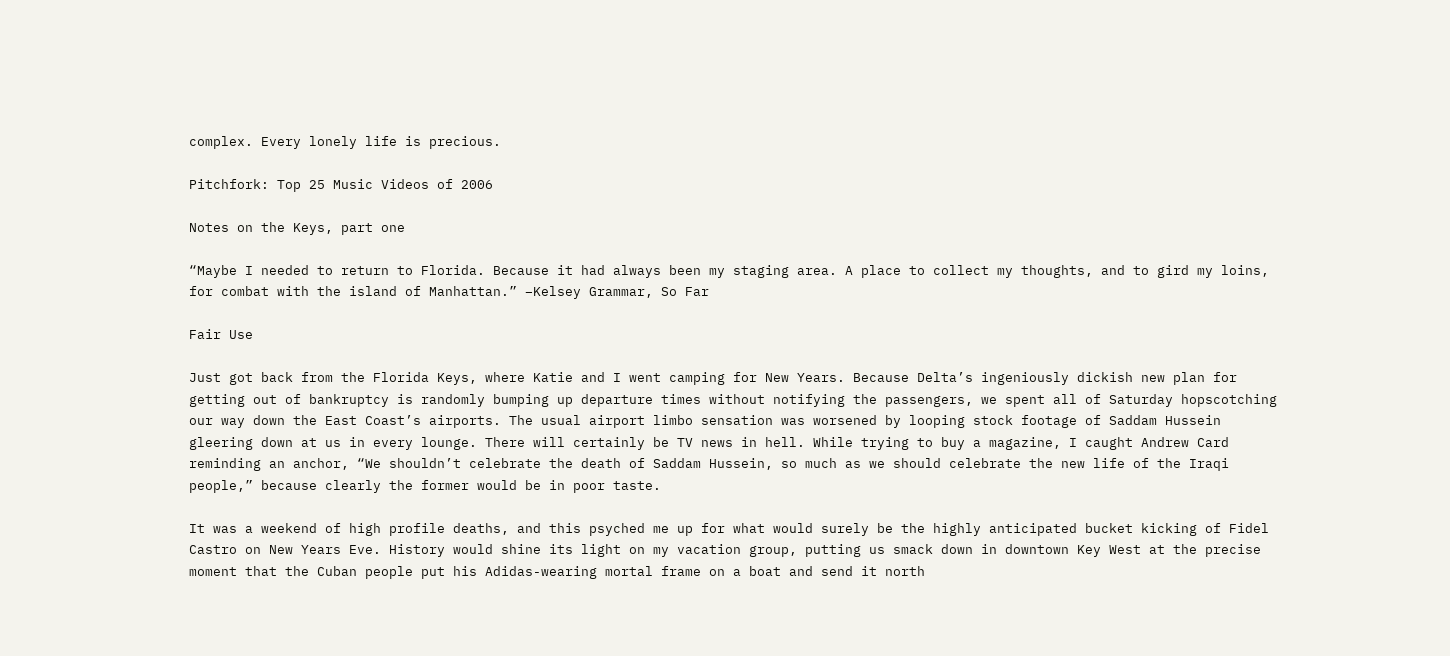complex. Every lonely life is precious.

Pitchfork: Top 25 Music Videos of 2006

Notes on the Keys, part one

“Maybe I needed to return to Florida. Because it had always been my staging area. A place to collect my thoughts, and to gird my loins, for combat with the island of Manhattan.” –Kelsey Grammar, So Far

Fair Use

Just got back from the Florida Keys, where Katie and I went camping for New Years. Because Delta’s ingeniously dickish new plan for getting out of bankruptcy is randomly bumping up departure times without notifying the passengers, we spent all of Saturday hopscotching our way down the East Coast’s airports. The usual airport limbo sensation was worsened by looping stock footage of Saddam Hussein gleering down at us in every lounge. There will certainly be TV news in hell. While trying to buy a magazine, I caught Andrew Card reminding an anchor, “We shouldn’t celebrate the death of Saddam Hussein, so much as we should celebrate the new life of the Iraqi people,” because clearly the former would be in poor taste.

It was a weekend of high profile deaths, and this psyched me up for what would surely be the highly anticipated bucket kicking of Fidel Castro on New Years Eve. History would shine its light on my vacation group, putting us smack down in downtown Key West at the precise moment that the Cuban people put his Adidas-wearing mortal frame on a boat and send it north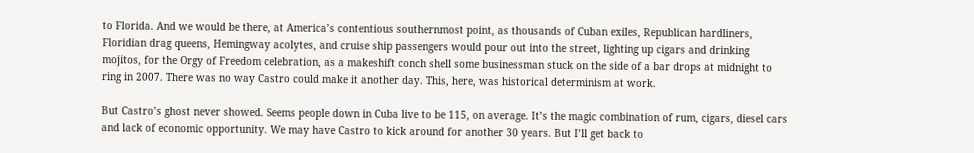to Florida. And we would be there, at America’s contentious southernmost point, as thousands of Cuban exiles, Republican hardliners, Floridian drag queens, Hemingway acolytes, and cruise ship passengers would pour out into the street, lighting up cigars and drinking mojitos, for the Orgy of Freedom celebration, as a makeshift conch shell some businessman stuck on the side of a bar drops at midnight to ring in 2007. There was no way Castro could make it another day. This, here, was historical determinism at work.

But Castro’s ghost never showed. Seems people down in Cuba live to be 115, on average. It’s the magic combination of rum, cigars, diesel cars and lack of economic opportunity. We may have Castro to kick around for another 30 years. But I’ll get back to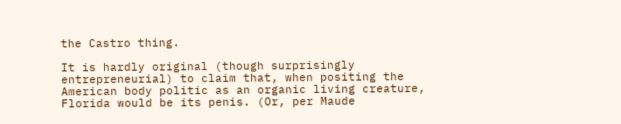the Castro thing.

It is hardly original (though surprisingly entrepreneurial) to claim that, when positing the American body politic as an organic living creature, Florida would be its penis. (Or, per Maude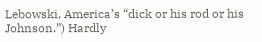Lebowski, America’s “dick or his rod or his Johnson.”) Hardly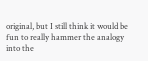original, but I still think it would be fun to really hammer the analogy into the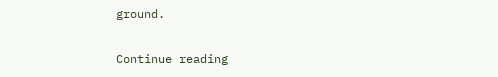ground.

Continue reading